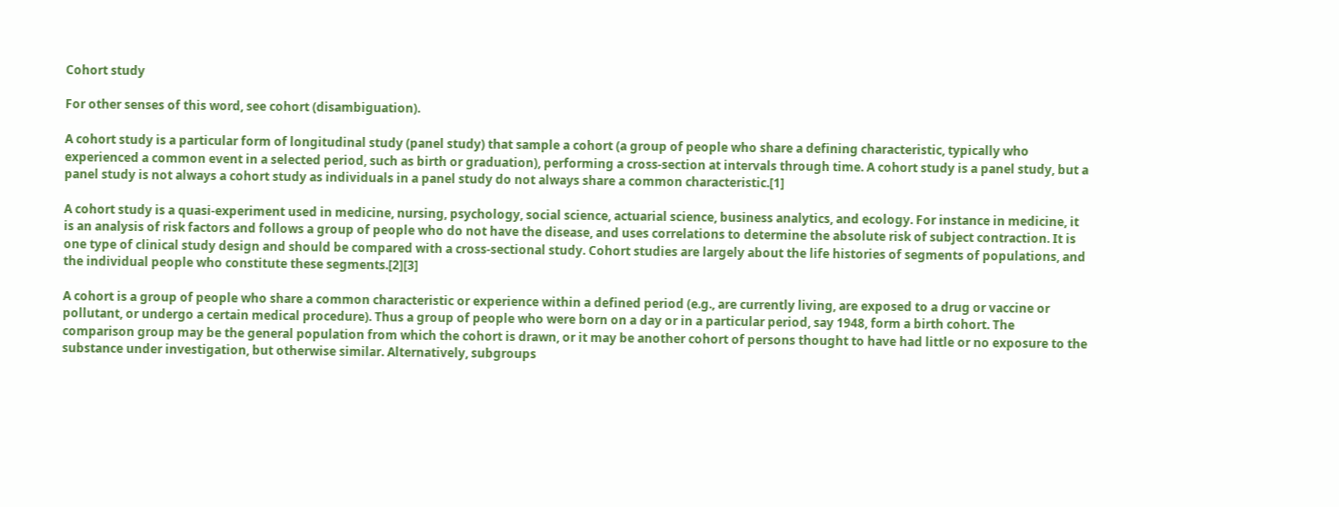Cohort study

For other senses of this word, see cohort (disambiguation).

A cohort study is a particular form of longitudinal study (panel study) that sample a cohort (a group of people who share a defining characteristic, typically who experienced a common event in a selected period, such as birth or graduation), performing a cross-section at intervals through time. A cohort study is a panel study, but a panel study is not always a cohort study as individuals in a panel study do not always share a common characteristic.[1]

A cohort study is a quasi-experiment used in medicine, nursing, psychology, social science, actuarial science, business analytics, and ecology. For instance in medicine, it is an analysis of risk factors and follows a group of people who do not have the disease, and uses correlations to determine the absolute risk of subject contraction. It is one type of clinical study design and should be compared with a cross-sectional study. Cohort studies are largely about the life histories of segments of populations, and the individual people who constitute these segments.[2][3]

A cohort is a group of people who share a common characteristic or experience within a defined period (e.g., are currently living, are exposed to a drug or vaccine or pollutant, or undergo a certain medical procedure). Thus a group of people who were born on a day or in a particular period, say 1948, form a birth cohort. The comparison group may be the general population from which the cohort is drawn, or it may be another cohort of persons thought to have had little or no exposure to the substance under investigation, but otherwise similar. Alternatively, subgroups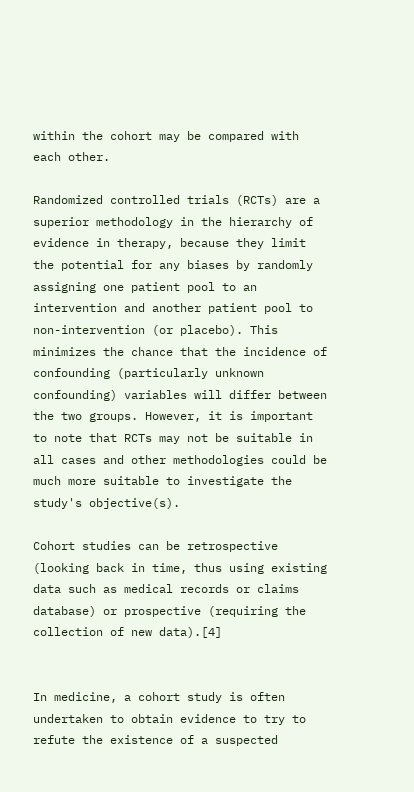within the cohort may be compared with each other.

Randomized controlled trials (RCTs) are a superior methodology in the hierarchy of evidence in therapy, because they limit the potential for any biases by randomly assigning one patient pool to an intervention and another patient pool to non-intervention (or placebo). This minimizes the chance that the incidence of confounding (particularly unknown confounding) variables will differ between the two groups. However, it is important to note that RCTs may not be suitable in all cases and other methodologies could be much more suitable to investigate the study's objective(s).

Cohort studies can be retrospective (looking back in time, thus using existing data such as medical records or claims database) or prospective (requiring the collection of new data).[4]


In medicine, a cohort study is often undertaken to obtain evidence to try to refute the existence of a suspected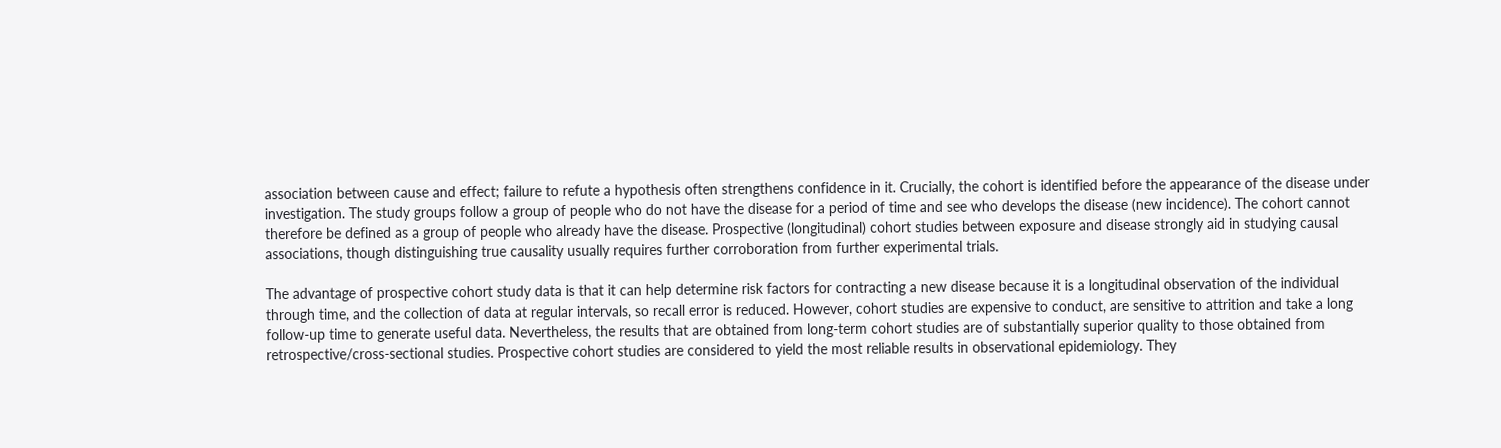association between cause and effect; failure to refute a hypothesis often strengthens confidence in it. Crucially, the cohort is identified before the appearance of the disease under investigation. The study groups follow a group of people who do not have the disease for a period of time and see who develops the disease (new incidence). The cohort cannot therefore be defined as a group of people who already have the disease. Prospective (longitudinal) cohort studies between exposure and disease strongly aid in studying causal associations, though distinguishing true causality usually requires further corroboration from further experimental trials.

The advantage of prospective cohort study data is that it can help determine risk factors for contracting a new disease because it is a longitudinal observation of the individual through time, and the collection of data at regular intervals, so recall error is reduced. However, cohort studies are expensive to conduct, are sensitive to attrition and take a long follow-up time to generate useful data. Nevertheless, the results that are obtained from long-term cohort studies are of substantially superior quality to those obtained from retrospective/cross-sectional studies. Prospective cohort studies are considered to yield the most reliable results in observational epidemiology. They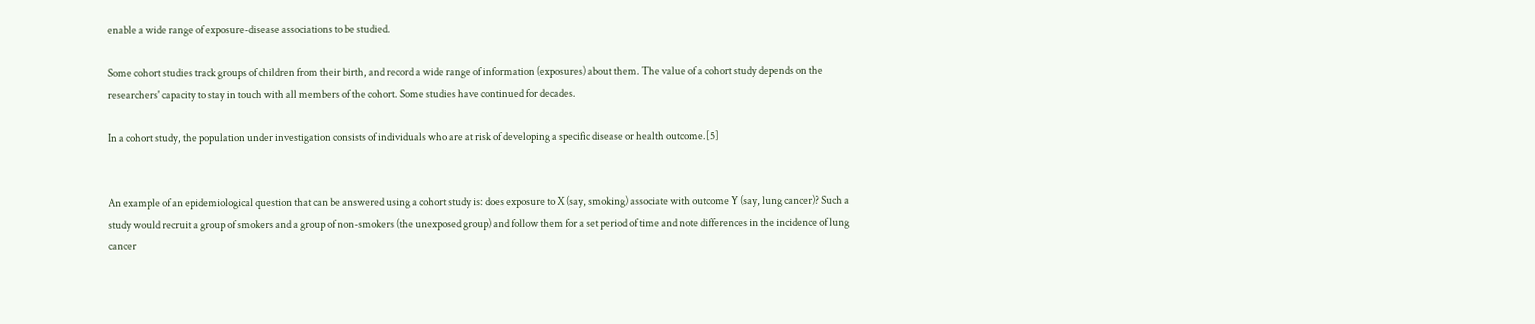enable a wide range of exposure-disease associations to be studied.

Some cohort studies track groups of children from their birth, and record a wide range of information (exposures) about them. The value of a cohort study depends on the researchers' capacity to stay in touch with all members of the cohort. Some studies have continued for decades.

In a cohort study, the population under investigation consists of individuals who are at risk of developing a specific disease or health outcome.[5]


An example of an epidemiological question that can be answered using a cohort study is: does exposure to X (say, smoking) associate with outcome Y (say, lung cancer)? Such a study would recruit a group of smokers and a group of non-smokers (the unexposed group) and follow them for a set period of time and note differences in the incidence of lung cancer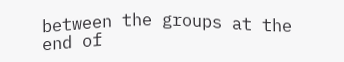between the groups at the end of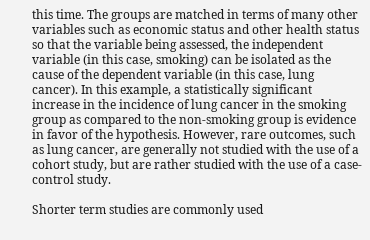this time. The groups are matched in terms of many other variables such as economic status and other health status so that the variable being assessed, the independent variable (in this case, smoking) can be isolated as the cause of the dependent variable (in this case, lung cancer). In this example, a statistically significant increase in the incidence of lung cancer in the smoking group as compared to the non-smoking group is evidence in favor of the hypothesis. However, rare outcomes, such as lung cancer, are generally not studied with the use of a cohort study, but are rather studied with the use of a case-control study.

Shorter term studies are commonly used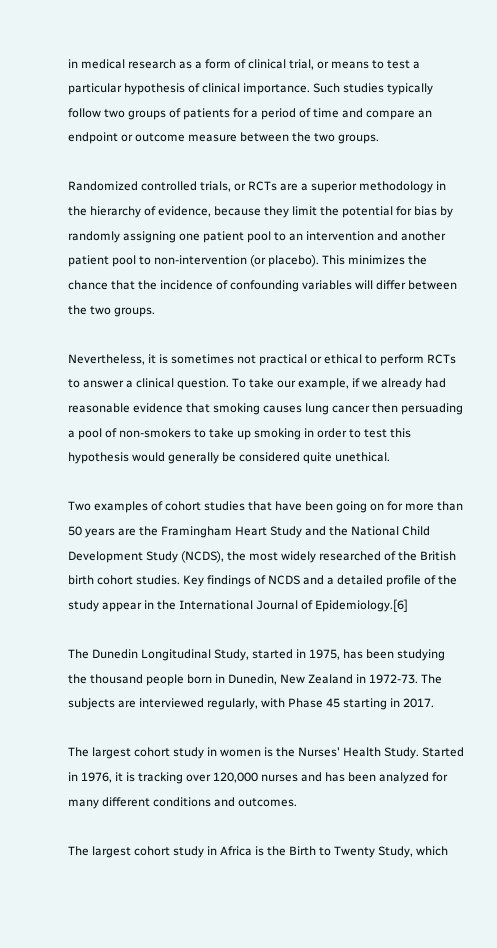in medical research as a form of clinical trial, or means to test a particular hypothesis of clinical importance. Such studies typically follow two groups of patients for a period of time and compare an endpoint or outcome measure between the two groups.

Randomized controlled trials, or RCTs are a superior methodology in the hierarchy of evidence, because they limit the potential for bias by randomly assigning one patient pool to an intervention and another patient pool to non-intervention (or placebo). This minimizes the chance that the incidence of confounding variables will differ between the two groups.

Nevertheless, it is sometimes not practical or ethical to perform RCTs to answer a clinical question. To take our example, if we already had reasonable evidence that smoking causes lung cancer then persuading a pool of non-smokers to take up smoking in order to test this hypothesis would generally be considered quite unethical.

Two examples of cohort studies that have been going on for more than 50 years are the Framingham Heart Study and the National Child Development Study (NCDS), the most widely researched of the British birth cohort studies. Key findings of NCDS and a detailed profile of the study appear in the International Journal of Epidemiology.[6]

The Dunedin Longitudinal Study, started in 1975, has been studying the thousand people born in Dunedin, New Zealand in 1972-73. The subjects are interviewed regularly, with Phase 45 starting in 2017.

The largest cohort study in women is the Nurses' Health Study. Started in 1976, it is tracking over 120,000 nurses and has been analyzed for many different conditions and outcomes.

The largest cohort study in Africa is the Birth to Twenty Study, which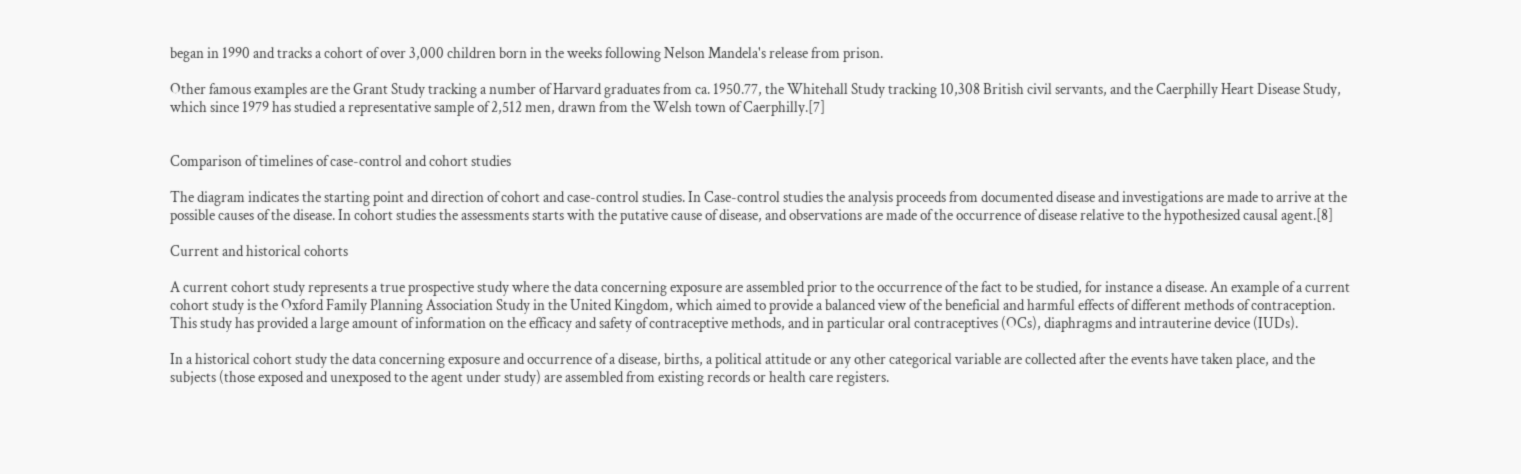began in 1990 and tracks a cohort of over 3,000 children born in the weeks following Nelson Mandela's release from prison.

Other famous examples are the Grant Study tracking a number of Harvard graduates from ca. 1950.77, the Whitehall Study tracking 10,308 British civil servants, and the Caerphilly Heart Disease Study, which since 1979 has studied a representative sample of 2,512 men, drawn from the Welsh town of Caerphilly.[7]


Comparison of timelines of case-control and cohort studies

The diagram indicates the starting point and direction of cohort and case-control studies. In Case-control studies the analysis proceeds from documented disease and investigations are made to arrive at the possible causes of the disease. In cohort studies the assessments starts with the putative cause of disease, and observations are made of the occurrence of disease relative to the hypothesized causal agent.[8]

Current and historical cohorts

A current cohort study represents a true prospective study where the data concerning exposure are assembled prior to the occurrence of the fact to be studied, for instance a disease. An example of a current cohort study is the Oxford Family Planning Association Study in the United Kingdom, which aimed to provide a balanced view of the beneficial and harmful effects of different methods of contraception. This study has provided a large amount of information on the efficacy and safety of contraceptive methods, and in particular oral contraceptives (OCs), diaphragms and intrauterine device (IUDs).

In a historical cohort study the data concerning exposure and occurrence of a disease, births, a political attitude or any other categorical variable are collected after the events have taken place, and the subjects (those exposed and unexposed to the agent under study) are assembled from existing records or health care registers.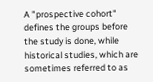A "prospective cohort" defines the groups before the study is done, while historical studies, which are sometimes referred to as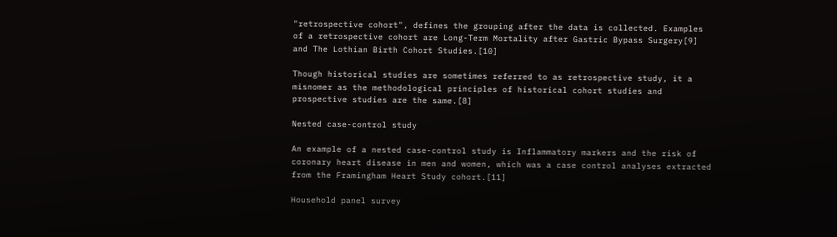"retrospective cohort", defines the grouping after the data is collected. Examples of a retrospective cohort are Long-Term Mortality after Gastric Bypass Surgery[9] and The Lothian Birth Cohort Studies.[10]

Though historical studies are sometimes referred to as retrospective study, it a misnomer as the methodological principles of historical cohort studies and prospective studies are the same.[8]

Nested case-control study

An example of a nested case-control study is Inflammatory markers and the risk of coronary heart disease in men and women, which was a case control analyses extracted from the Framingham Heart Study cohort.[11]

Household panel survey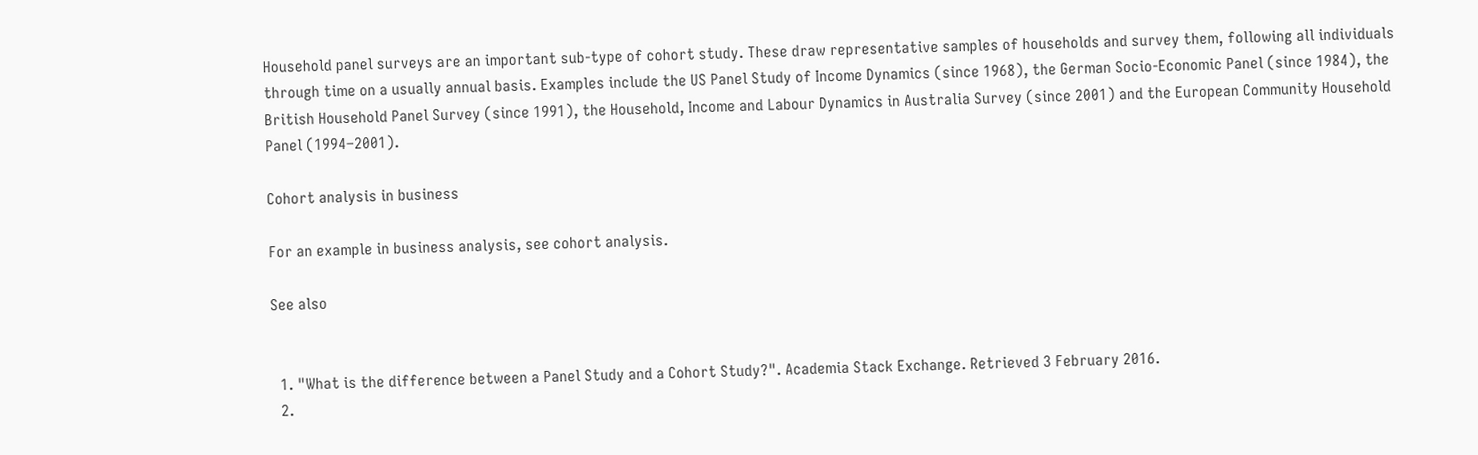Household panel surveys are an important sub-type of cohort study. These draw representative samples of households and survey them, following all individuals through time on a usually annual basis. Examples include the US Panel Study of Income Dynamics (since 1968), the German Socio-Economic Panel (since 1984), the British Household Panel Survey (since 1991), the Household, Income and Labour Dynamics in Australia Survey (since 2001) and the European Community Household Panel (1994–2001).

Cohort analysis in business

For an example in business analysis, see cohort analysis.

See also


  1. "What is the difference between a Panel Study and a Cohort Study?". Academia Stack Exchange. Retrieved 3 February 2016.
  2.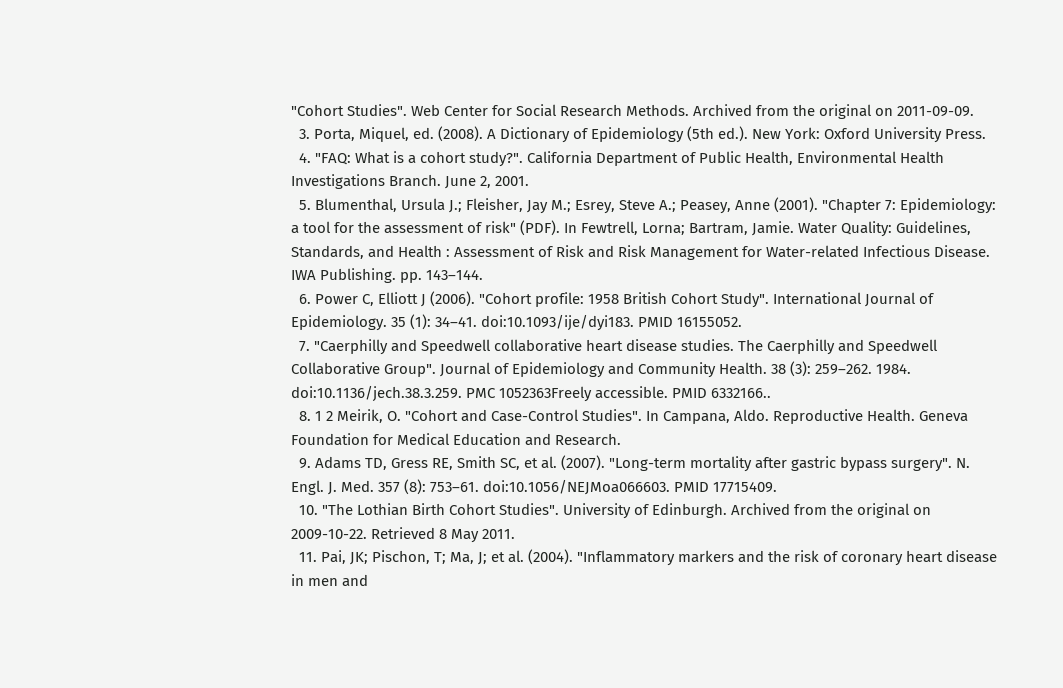"Cohort Studies". Web Center for Social Research Methods. Archived from the original on 2011-09-09.
  3. Porta, Miquel, ed. (2008). A Dictionary of Epidemiology (5th ed.). New York: Oxford University Press.
  4. "FAQ: What is a cohort study?". California Department of Public Health, Environmental Health Investigations Branch. June 2, 2001.
  5. Blumenthal, Ursula J.; Fleisher, Jay M.; Esrey, Steve A.; Peasey, Anne (2001). "Chapter 7: Epidemiology: a tool for the assessment of risk" (PDF). In Fewtrell, Lorna; Bartram, Jamie. Water Quality: Guidelines, Standards, and Health : Assessment of Risk and Risk Management for Water-related Infectious Disease. IWA Publishing. pp. 143–144.
  6. Power C, Elliott J (2006). "Cohort profile: 1958 British Cohort Study". International Journal of Epidemiology. 35 (1): 34–41. doi:10.1093/ije/dyi183. PMID 16155052.
  7. "Caerphilly and Speedwell collaborative heart disease studies. The Caerphilly and Speedwell Collaborative Group". Journal of Epidemiology and Community Health. 38 (3): 259–262. 1984. doi:10.1136/jech.38.3.259. PMC 1052363Freely accessible. PMID 6332166..
  8. 1 2 Meirik, O. "Cohort and Case-Control Studies". In Campana, Aldo. Reproductive Health. Geneva Foundation for Medical Education and Research.
  9. Adams TD, Gress RE, Smith SC, et al. (2007). "Long-term mortality after gastric bypass surgery". N. Engl. J. Med. 357 (8): 753–61. doi:10.1056/NEJMoa066603. PMID 17715409.
  10. "The Lothian Birth Cohort Studies". University of Edinburgh. Archived from the original on 2009-10-22. Retrieved 8 May 2011.
  11. Pai, JK; Pischon, T; Ma, J; et al. (2004). "Inflammatory markers and the risk of coronary heart disease in men and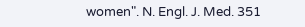women". N. Engl. J. Med. 351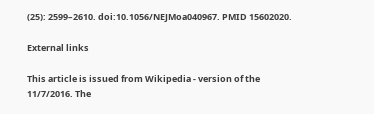(25): 2599–2610. doi:10.1056/NEJMoa040967. PMID 15602020.

External links

This article is issued from Wikipedia - version of the 11/7/2016. The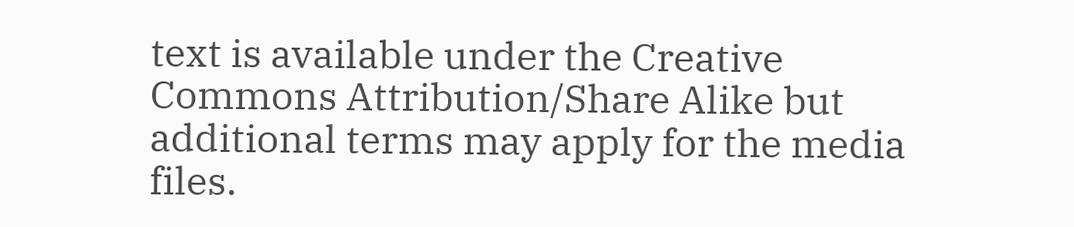text is available under the Creative Commons Attribution/Share Alike but additional terms may apply for the media files.